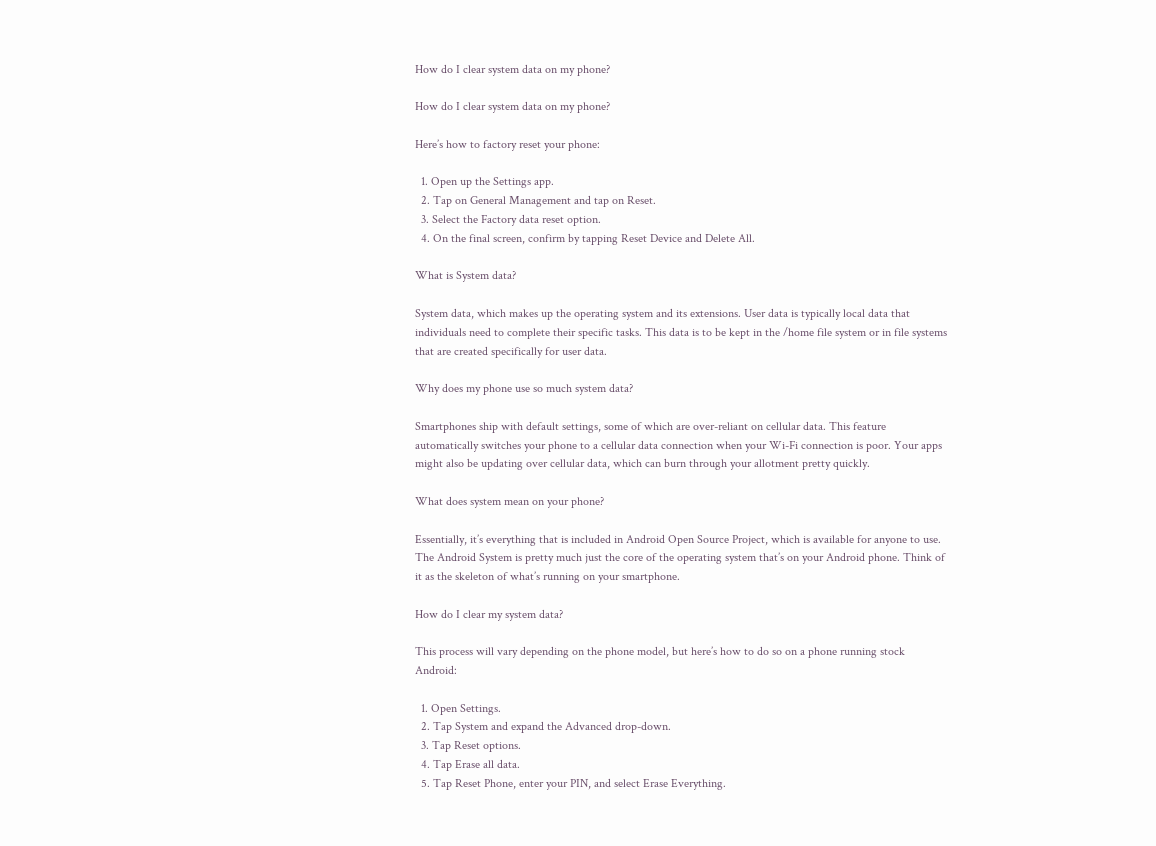How do I clear system data on my phone?

How do I clear system data on my phone?

Here’s how to factory reset your phone:

  1. Open up the Settings app.
  2. Tap on General Management and tap on Reset.
  3. Select the Factory data reset option.
  4. On the final screen, confirm by tapping Reset Device and Delete All.

What is System data?

System data, which makes up the operating system and its extensions. User data is typically local data that individuals need to complete their specific tasks. This data is to be kept in the /home file system or in file systems that are created specifically for user data.

Why does my phone use so much system data?

Smartphones ship with default settings, some of which are over-reliant on cellular data. This feature automatically switches your phone to a cellular data connection when your Wi-Fi connection is poor. Your apps might also be updating over cellular data, which can burn through your allotment pretty quickly.

What does system mean on your phone?

Essentially, it’s everything that is included in Android Open Source Project, which is available for anyone to use. The Android System is pretty much just the core of the operating system that’s on your Android phone. Think of it as the skeleton of what’s running on your smartphone.

How do I clear my system data?

This process will vary depending on the phone model, but here’s how to do so on a phone running stock Android:

  1. Open Settings.
  2. Tap System and expand the Advanced drop-down.
  3. Tap Reset options.
  4. Tap Erase all data.
  5. Tap Reset Phone, enter your PIN, and select Erase Everything.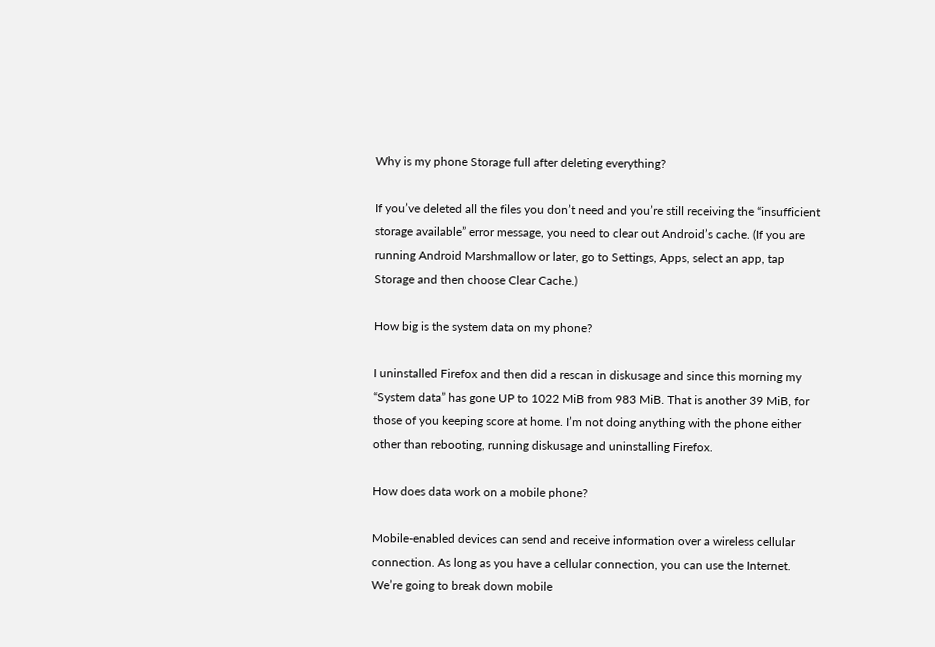Why is my phone Storage full after deleting everything?

If you’ve deleted all the files you don’t need and you’re still receiving the “insufficient storage available” error message, you need to clear out Android’s cache. (If you are running Android Marshmallow or later, go to Settings, Apps, select an app, tap Storage and then choose Clear Cache.)

How big is the system data on my phone?

I uninstalled Firefox and then did a rescan in diskusage and since this morning my “System data” has gone UP to 1022 MiB from 983 MiB. That is another 39 MiB, for those of you keeping score at home. I’m not doing anything with the phone either other than rebooting, running diskusage and uninstalling Firefox.

How does data work on a mobile phone?

Mobile-enabled devices can send and receive information over a wireless cellular connection. As long as you have a cellular connection, you can use the Internet. We’re going to break down mobile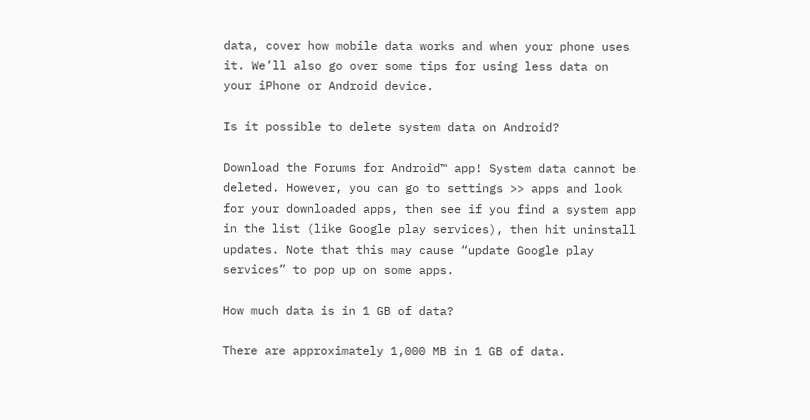data, cover how mobile data works and when your phone uses it. We’ll also go over some tips for using less data on your iPhone or Android device.

Is it possible to delete system data on Android?

Download the Forums for Android™ app! System data cannot be deleted. However, you can go to settings >> apps and look for your downloaded apps, then see if you find a system app in the list (like Google play services), then hit uninstall updates. Note that this may cause “update Google play services” to pop up on some apps.

How much data is in 1 GB of data?

There are approximately 1,000 MB in 1 GB of data.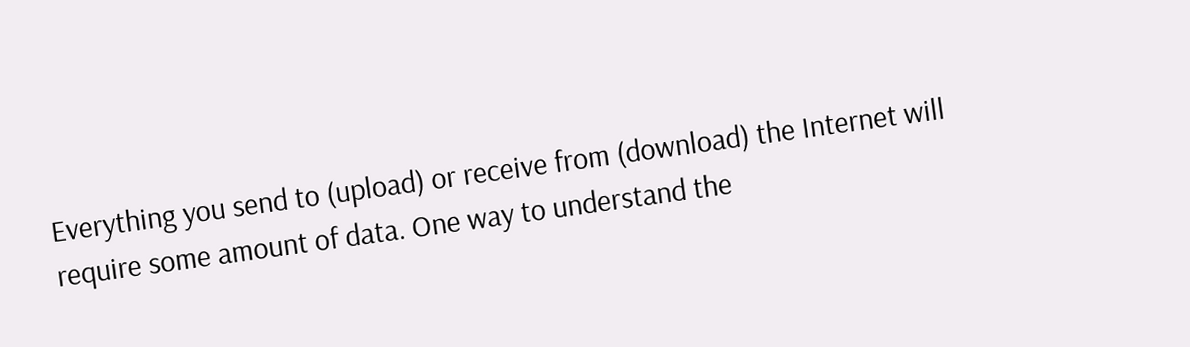Everything you send to (upload) or receive from (download) the Internet will require some amount of data. One way to understand the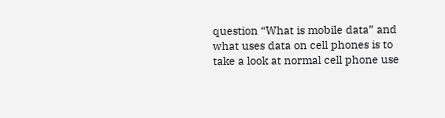question “What is mobile data” and what uses data on cell phones is to take a look at normal cell phone use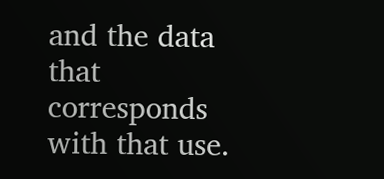and the data that corresponds with that use.